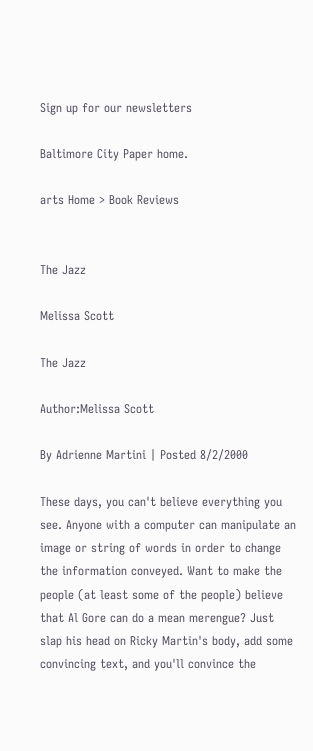Sign up for our newsletters

Baltimore City Paper home.

arts Home > Book Reviews


The Jazz

Melissa Scott

The Jazz

Author:Melissa Scott

By Adrienne Martini | Posted 8/2/2000

These days, you can't believe everything you see. Anyone with a computer can manipulate an image or string of words in order to change the information conveyed. Want to make the people (at least some of the people) believe that Al Gore can do a mean merengue? Just slap his head on Ricky Martin's body, add some convincing text, and you'll convince the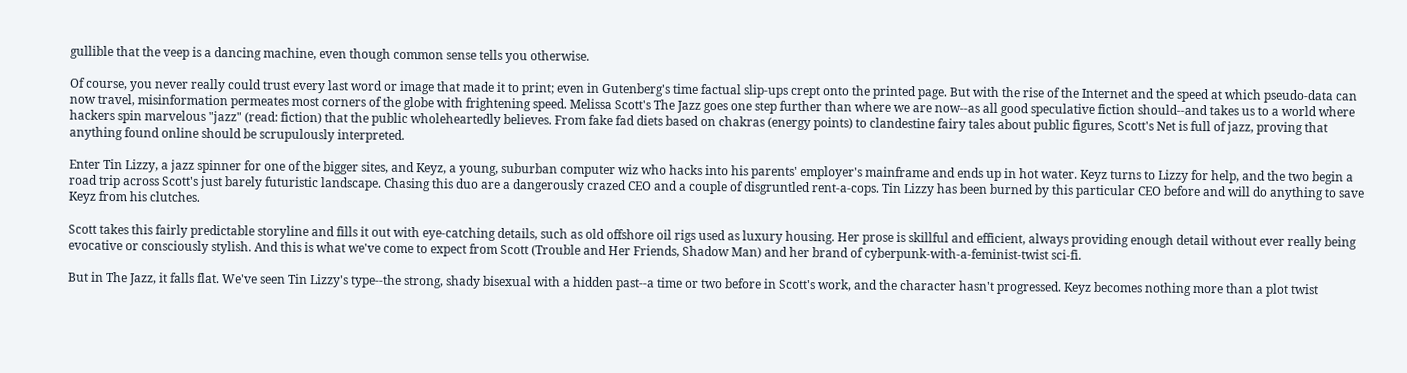gullible that the veep is a dancing machine, even though common sense tells you otherwise.

Of course, you never really could trust every last word or image that made it to print; even in Gutenberg's time factual slip-ups crept onto the printed page. But with the rise of the Internet and the speed at which pseudo-data can now travel, misinformation permeates most corners of the globe with frightening speed. Melissa Scott's The Jazz goes one step further than where we are now--as all good speculative fiction should--and takes us to a world where hackers spin marvelous "jazz" (read: fiction) that the public wholeheartedly believes. From fake fad diets based on chakras (energy points) to clandestine fairy tales about public figures, Scott's Net is full of jazz, proving that anything found online should be scrupulously interpreted.

Enter Tin Lizzy, a jazz spinner for one of the bigger sites, and Keyz, a young, suburban computer wiz who hacks into his parents' employer's mainframe and ends up in hot water. Keyz turns to Lizzy for help, and the two begin a road trip across Scott's just barely futuristic landscape. Chasing this duo are a dangerously crazed CEO and a couple of disgruntled rent-a-cops. Tin Lizzy has been burned by this particular CEO before and will do anything to save Keyz from his clutches.

Scott takes this fairly predictable storyline and fills it out with eye-catching details, such as old offshore oil rigs used as luxury housing. Her prose is skillful and efficient, always providing enough detail without ever really being evocative or consciously stylish. And this is what we've come to expect from Scott (Trouble and Her Friends, Shadow Man) and her brand of cyberpunk-with-a-feminist-twist sci-fi.

But in The Jazz, it falls flat. We've seen Tin Lizzy's type--the strong, shady bisexual with a hidden past--a time or two before in Scott's work, and the character hasn't progressed. Keyz becomes nothing more than a plot twist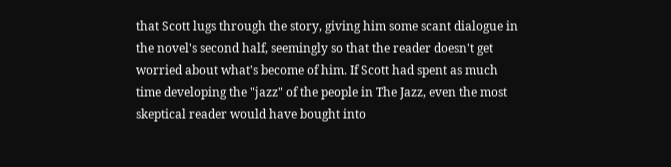that Scott lugs through the story, giving him some scant dialogue in the novel's second half, seemingly so that the reader doesn't get worried about what's become of him. If Scott had spent as much time developing the "jazz" of the people in The Jazz, even the most skeptical reader would have bought into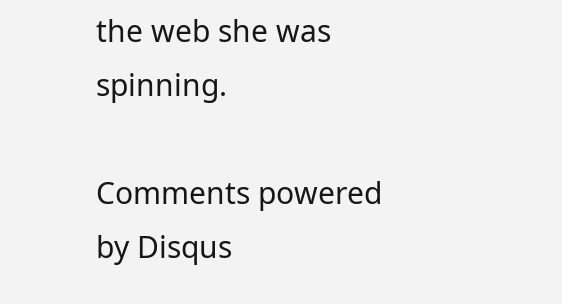the web she was spinning.

Comments powered by Disqus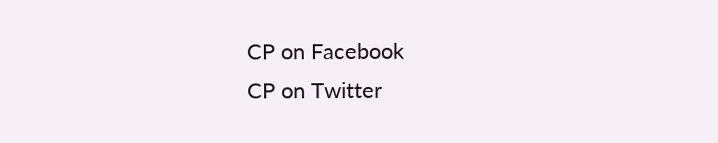CP on Facebook
CP on Twitter